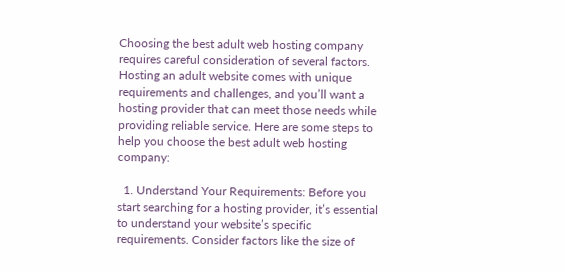Choosing the best adult web hosting company requires careful consideration of several factors. Hosting an adult website comes with unique requirements and challenges, and you’ll want a hosting provider that can meet those needs while providing reliable service. Here are some steps to help you choose the best adult web hosting company:

  1. Understand Your Requirements: Before you start searching for a hosting provider, it’s essential to understand your website’s specific requirements. Consider factors like the size of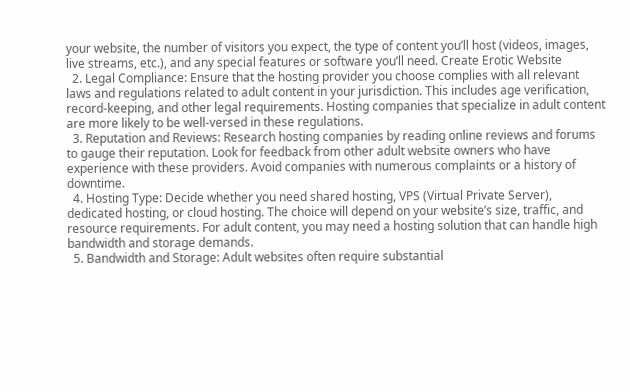your website, the number of visitors you expect, the type of content you’ll host (videos, images, live streams, etc.), and any special features or software you’ll need. Create Erotic Website
  2. Legal Compliance: Ensure that the hosting provider you choose complies with all relevant laws and regulations related to adult content in your jurisdiction. This includes age verification, record-keeping, and other legal requirements. Hosting companies that specialize in adult content are more likely to be well-versed in these regulations.
  3. Reputation and Reviews: Research hosting companies by reading online reviews and forums to gauge their reputation. Look for feedback from other adult website owners who have experience with these providers. Avoid companies with numerous complaints or a history of downtime.
  4. Hosting Type: Decide whether you need shared hosting, VPS (Virtual Private Server), dedicated hosting, or cloud hosting. The choice will depend on your website’s size, traffic, and resource requirements. For adult content, you may need a hosting solution that can handle high bandwidth and storage demands.
  5. Bandwidth and Storage: Adult websites often require substantial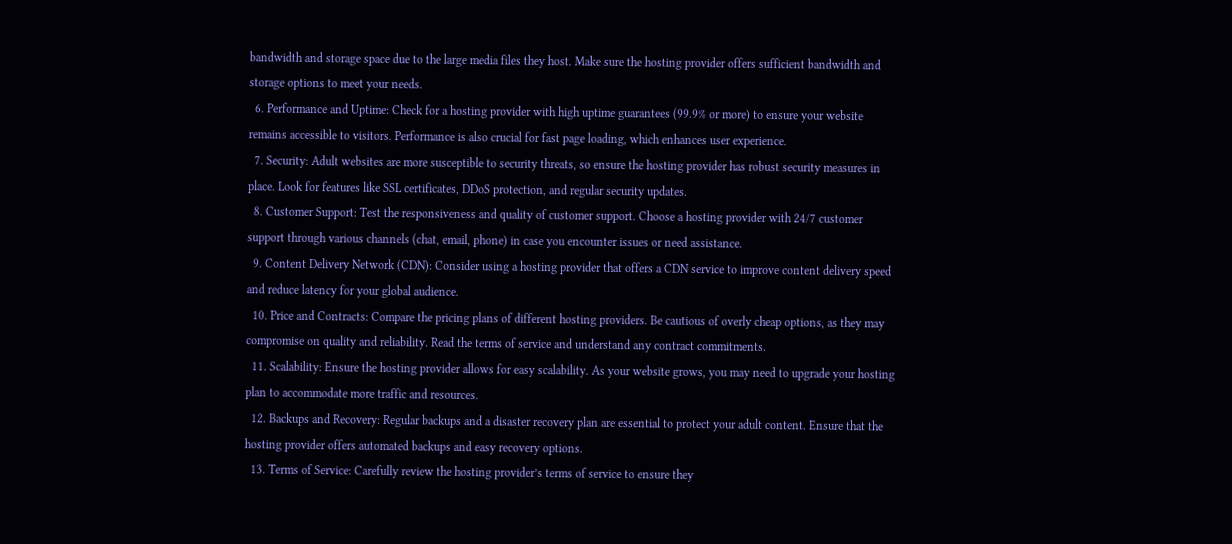bandwidth and storage space due to the large media files they host. Make sure the hosting provider offers sufficient bandwidth and storage options to meet your needs.
  6. Performance and Uptime: Check for a hosting provider with high uptime guarantees (99.9% or more) to ensure your website remains accessible to visitors. Performance is also crucial for fast page loading, which enhances user experience.
  7. Security: Adult websites are more susceptible to security threats, so ensure the hosting provider has robust security measures in place. Look for features like SSL certificates, DDoS protection, and regular security updates.
  8. Customer Support: Test the responsiveness and quality of customer support. Choose a hosting provider with 24/7 customer support through various channels (chat, email, phone) in case you encounter issues or need assistance.
  9. Content Delivery Network (CDN): Consider using a hosting provider that offers a CDN service to improve content delivery speed and reduce latency for your global audience.
  10. Price and Contracts: Compare the pricing plans of different hosting providers. Be cautious of overly cheap options, as they may compromise on quality and reliability. Read the terms of service and understand any contract commitments.
  11. Scalability: Ensure the hosting provider allows for easy scalability. As your website grows, you may need to upgrade your hosting plan to accommodate more traffic and resources.
  12. Backups and Recovery: Regular backups and a disaster recovery plan are essential to protect your adult content. Ensure that the hosting provider offers automated backups and easy recovery options.
  13. Terms of Service: Carefully review the hosting provider’s terms of service to ensure they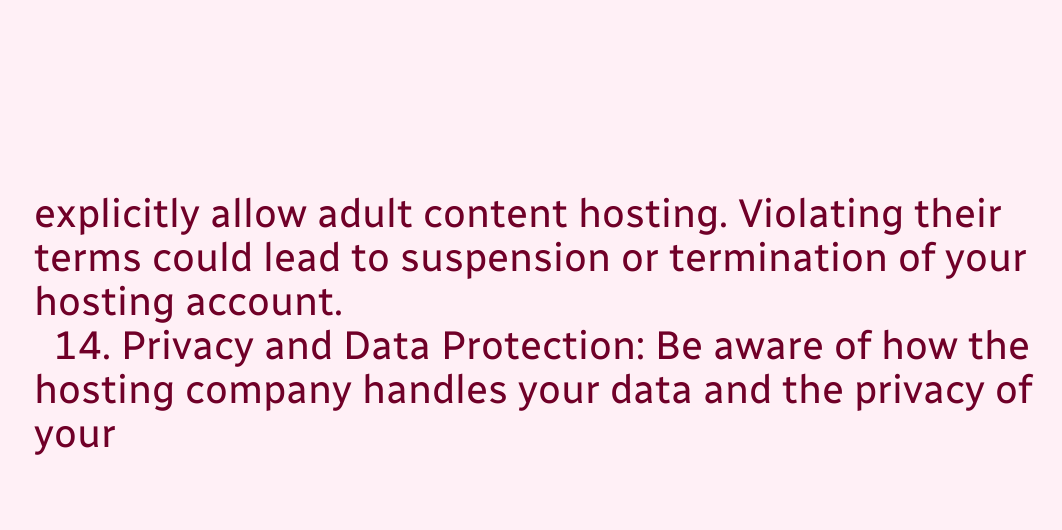explicitly allow adult content hosting. Violating their terms could lead to suspension or termination of your hosting account.
  14. Privacy and Data Protection: Be aware of how the hosting company handles your data and the privacy of your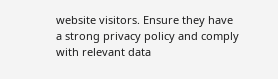website visitors. Ensure they have a strong privacy policy and comply with relevant data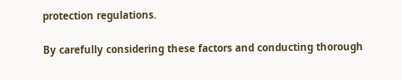protection regulations.

By carefully considering these factors and conducting thorough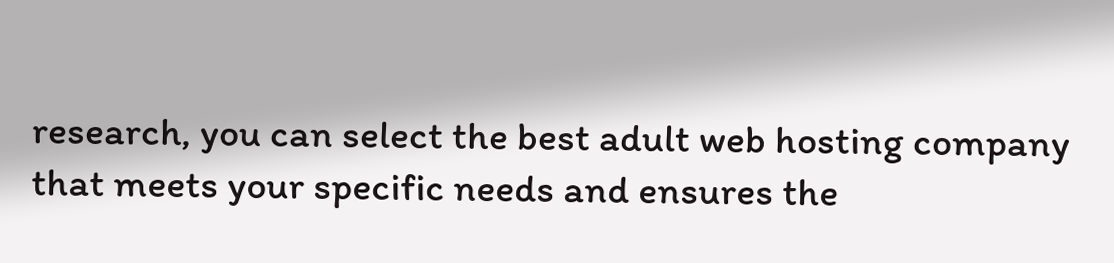research, you can select the best adult web hosting company that meets your specific needs and ensures the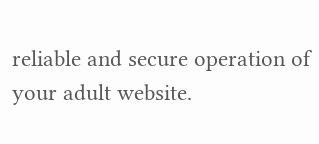reliable and secure operation of your adult website.